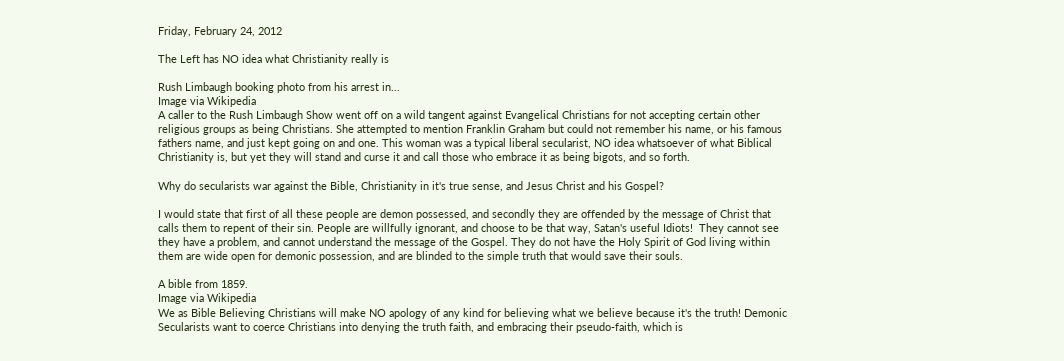Friday, February 24, 2012

The Left has NO idea what Christianity really is

Rush Limbaugh booking photo from his arrest in...
Image via Wikipedia
A caller to the Rush Limbaugh Show went off on a wild tangent against Evangelical Christians for not accepting certain other religious groups as being Christians. She attempted to mention Franklin Graham but could not remember his name, or his famous fathers name, and just kept going on and one. This woman was a typical liberal secularist, NO idea whatsoever of what Biblical Christianity is, but yet they will stand and curse it and call those who embrace it as being bigots, and so forth.

Why do secularists war against the Bible, Christianity in it's true sense, and Jesus Christ and his Gospel?

I would state that first of all these people are demon possessed, and secondly they are offended by the message of Christ that calls them to repent of their sin. People are willfully ignorant, and choose to be that way, Satan's useful Idiots!  They cannot see they have a problem, and cannot understand the message of the Gospel. They do not have the Holy Spirit of God living within them are wide open for demonic possession, and are blinded to the simple truth that would save their souls.

A bible from 1859.
Image via Wikipedia
We as Bible Believing Christians will make NO apology of any kind for believing what we believe because it's the truth! Demonic Secularists want to coerce Christians into denying the truth faith, and embracing their pseudo-faith, which is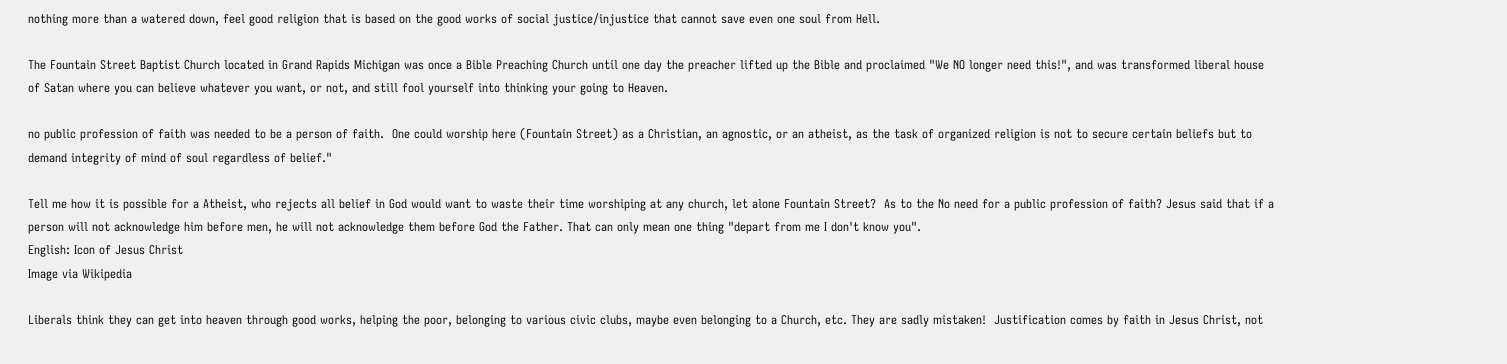nothing more than a watered down, feel good religion that is based on the good works of social justice/injustice that cannot save even one soul from Hell.

The Fountain Street Baptist Church located in Grand Rapids Michigan was once a Bible Preaching Church until one day the preacher lifted up the Bible and proclaimed "We NO longer need this!", and was transformed liberal house of Satan where you can believe whatever you want, or not, and still fool yourself into thinking your going to Heaven.

no public profession of faith was needed to be a person of faith.  One could worship here (Fountain Street) as a Christian, an agnostic, or an atheist, as the task of organized religion is not to secure certain beliefs but to demand integrity of mind of soul regardless of belief."

Tell me how it is possible for a Atheist, who rejects all belief in God would want to waste their time worshiping at any church, let alone Fountain Street?  As to the No need for a public profession of faith? Jesus said that if a person will not acknowledge him before men, he will not acknowledge them before God the Father. That can only mean one thing "depart from me I don't know you".
English: Icon of Jesus Christ
Image via Wikipedia

Liberals think they can get into heaven through good works, helping the poor, belonging to various civic clubs, maybe even belonging to a Church, etc. They are sadly mistaken!  Justification comes by faith in Jesus Christ, not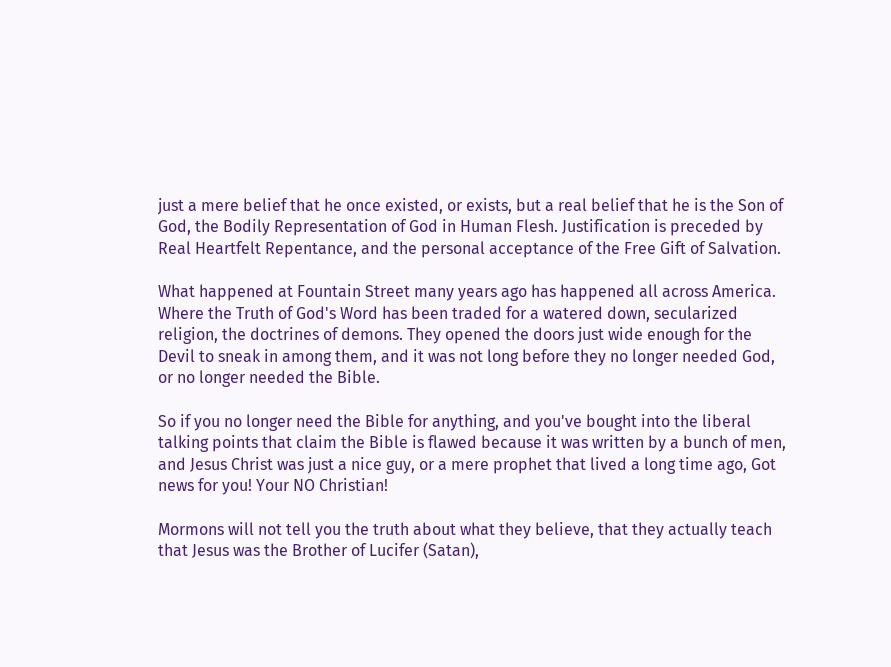just a mere belief that he once existed, or exists, but a real belief that he is the Son of God, the Bodily Representation of God in Human Flesh. Justification is preceded by Real Heartfelt Repentance, and the personal acceptance of the Free Gift of Salvation.

What happened at Fountain Street many years ago has happened all across America.  Where the Truth of God's Word has been traded for a watered down, secularized religion, the doctrines of demons. They opened the doors just wide enough for the Devil to sneak in among them, and it was not long before they no longer needed God, or no longer needed the Bible.

So if you no longer need the Bible for anything, and you've bought into the liberal talking points that claim the Bible is flawed because it was written by a bunch of men, and Jesus Christ was just a nice guy, or a mere prophet that lived a long time ago, Got news for you! Your NO Christian!

Mormons will not tell you the truth about what they believe, that they actually teach that Jesus was the Brother of Lucifer (Satan),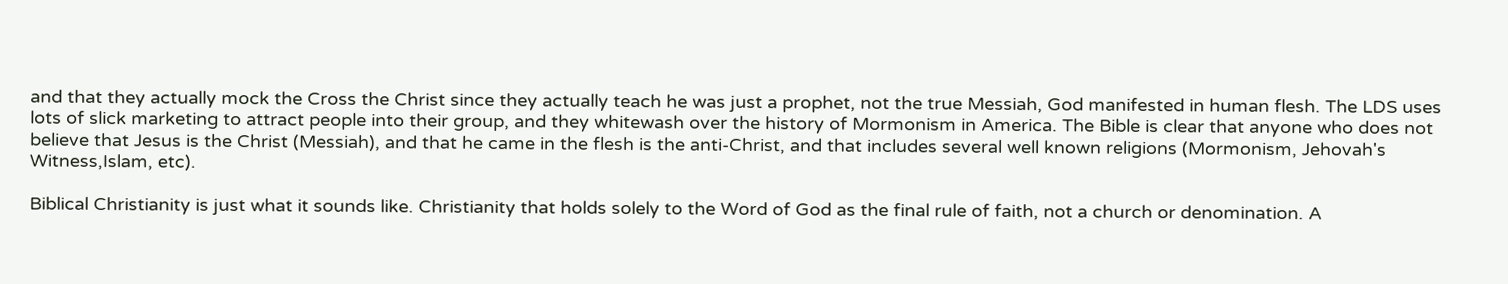and that they actually mock the Cross the Christ since they actually teach he was just a prophet, not the true Messiah, God manifested in human flesh. The LDS uses lots of slick marketing to attract people into their group, and they whitewash over the history of Mormonism in America. The Bible is clear that anyone who does not believe that Jesus is the Christ (Messiah), and that he came in the flesh is the anti-Christ, and that includes several well known religions (Mormonism, Jehovah's Witness,Islam, etc).

Biblical Christianity is just what it sounds like. Christianity that holds solely to the Word of God as the final rule of faith, not a church or denomination. A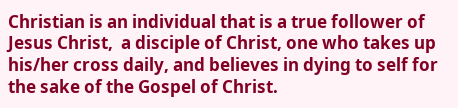Christian is an individual that is a true follower of Jesus Christ,  a disciple of Christ, one who takes up his/her cross daily, and believes in dying to self for the sake of the Gospel of Christ.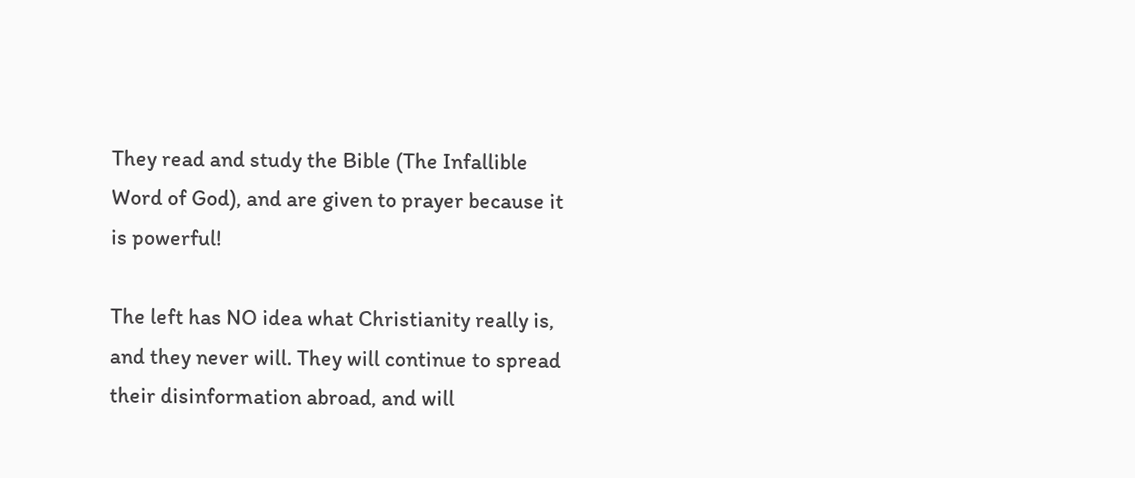They read and study the Bible (The Infallible Word of God), and are given to prayer because it is powerful!

The left has NO idea what Christianity really is, and they never will. They will continue to spread their disinformation abroad, and will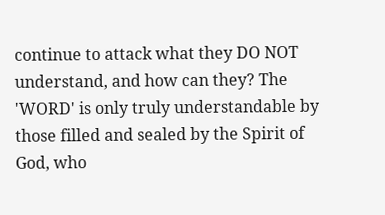continue to attack what they DO NOT understand, and how can they? The 'WORD' is only truly understandable by those filled and sealed by the Spirit of God, who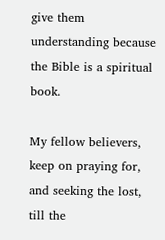give them understanding because the Bible is a spiritual book.

My fellow believers, keep on praying for, and seeking the lost, till the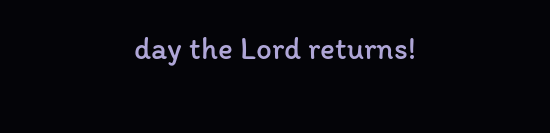day the Lord returns!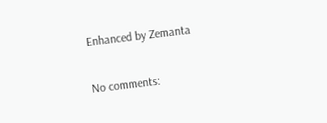Enhanced by Zemanta

No comments: